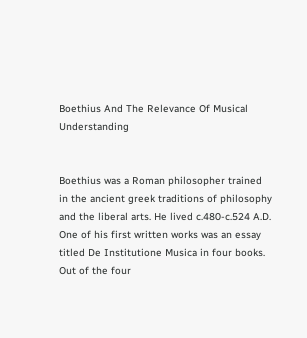Boethius And The Relevance Of Musical Understanding


Boethius was a Roman philosopher trained in the ancient greek traditions of philosophy and the liberal arts. He lived c.480-c.524 A.D. One of his first written works was an essay titled De Institutione Musica in four books. Out of the four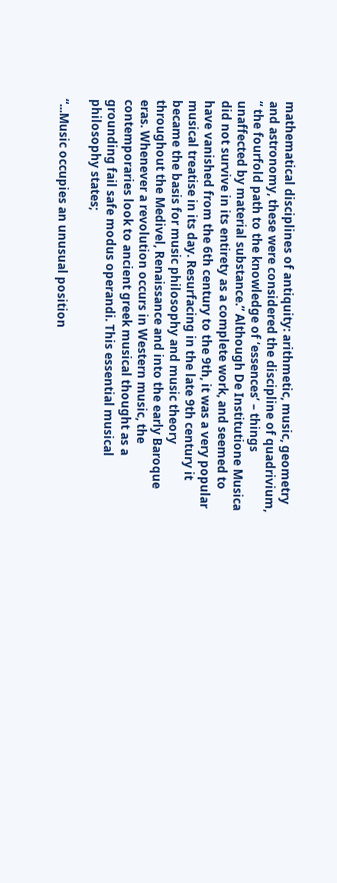mathematical disciplines of antiquity: arithmetic, music, geometry and astronomy, these were considered the discipline of quadrivium, “ the fourfold path to the knowledge of ‘essences’ – things unaffected by material substance.” Although De Institutione Musica did not survive in its entirety as a complete work, and seemed to have vanished from the 6th century to the 9th, it was a very popular musical treatise in its day. Resurfacing in the late 9th century it became the basis for music philosophy and music theory throughout the Medivel, Renaissance and into the early Baroque eras. Whenever a revolution occurs in Western music, the contemporaries look to ancient greek musical thought as a grounding fail safe modus operandi. This essential musical philosophy states;

“...Music occupies an unusual position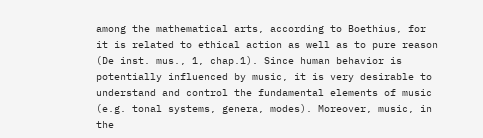among the mathematical arts, according to Boethius, for it is related to ethical action as well as to pure reason (De inst. mus., 1, chap.1). Since human behavior is potentially influenced by music, it is very desirable to understand and control the fundamental elements of music (e.g. tonal systems, genera, modes). Moreover, music, in the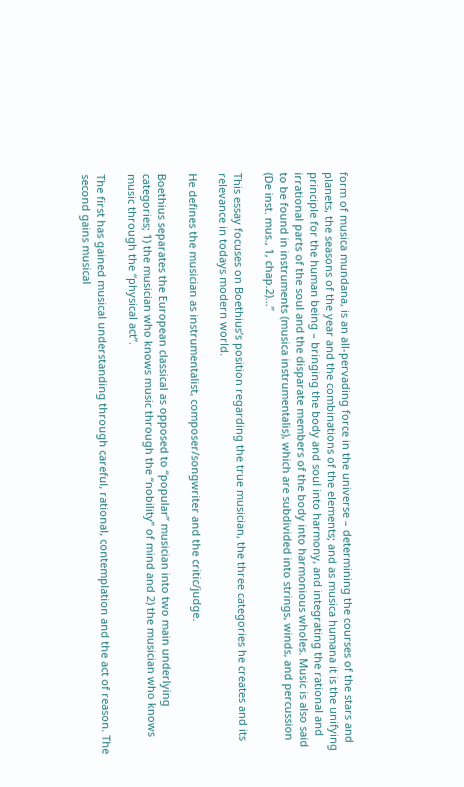form of musica mundana, is an all-pervading force in the universe – determining the courses of the stars and planets, the seasons of the year and the combinations of the elements; and as musica humana it is the unifying principle for the human being – bringing the body and soul into harmony, and integrating the rational and irrational parts of the soul and the disparate members of the body into harmonious wholes. Music is also said to be found in instruments (musica instrumentalis), which are subdivided into strings, winds, and percussion (De inst. mus., 1, chap.2)...”

This essay focuses on Boethius’s position regarding the true musician, the three categories he creates and its relevance in todays modern world.

He defines the musician as instrumentalist, composer/songwriter and the critic/judge.

Boethius separates the European classical as opposed to “popular” musician into two main underlying categories; 1) the musician who knows music through the “nobility” of mind and 2) the musician who knows music through the “physical act”.

The first has gained musical understanding through careful, rational, contemplation and the act of reason. The second gains musical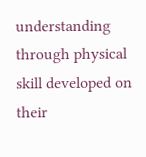understanding through physical skill developed on their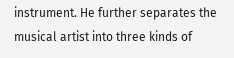instrument. He further separates the musical artist into three kinds of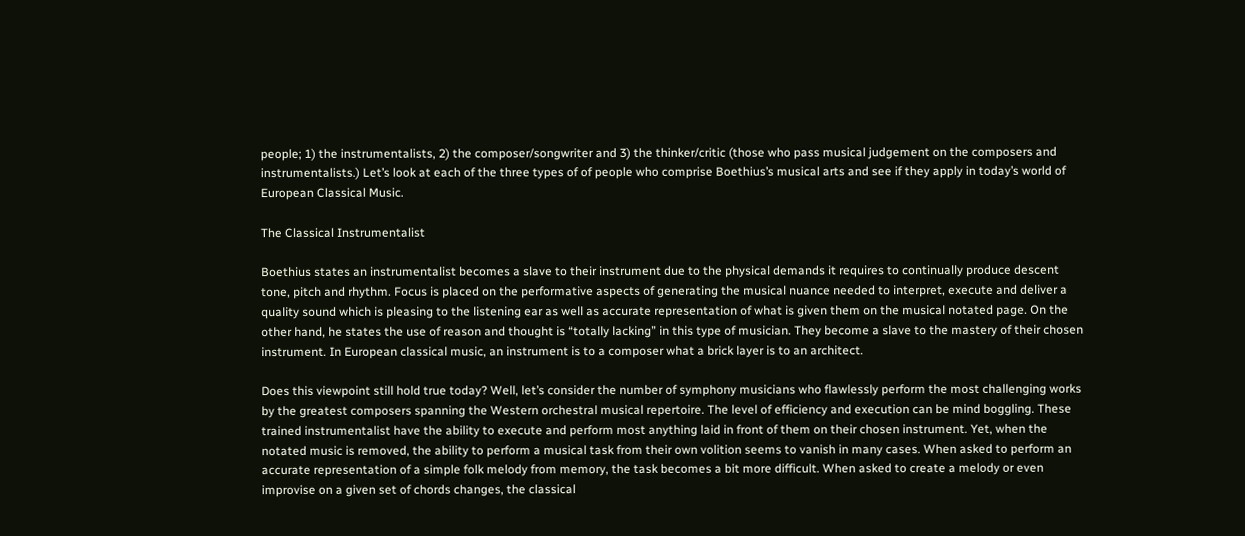people; 1) the instrumentalists, 2) the composer/songwriter and 3) the thinker/critic (those who pass musical judgement on the composers and instrumentalists.) Let’s look at each of the three types of of people who comprise Boethius’s musical arts and see if they apply in today’s world of European Classical Music.

The Classical Instrumentalist

Boethius states an instrumentalist becomes a slave to their instrument due to the physical demands it requires to continually produce descent tone, pitch and rhythm. Focus is placed on the performative aspects of generating the musical nuance needed to interpret, execute and deliver a quality sound which is pleasing to the listening ear as well as accurate representation of what is given them on the musical notated page. On the other hand, he states the use of reason and thought is “totally lacking” in this type of musician. They become a slave to the mastery of their chosen instrument. In European classical music, an instrument is to a composer what a brick layer is to an architect.

Does this viewpoint still hold true today? Well, let’s consider the number of symphony musicians who flawlessly perform the most challenging works by the greatest composers spanning the Western orchestral musical repertoire. The level of efficiency and execution can be mind boggling. These trained instrumentalist have the ability to execute and perform most anything laid in front of them on their chosen instrument. Yet, when the notated music is removed, the ability to perform a musical task from their own volition seems to vanish in many cases. When asked to perform an accurate representation of a simple folk melody from memory, the task becomes a bit more difficult. When asked to create a melody or even improvise on a given set of chords changes, the classical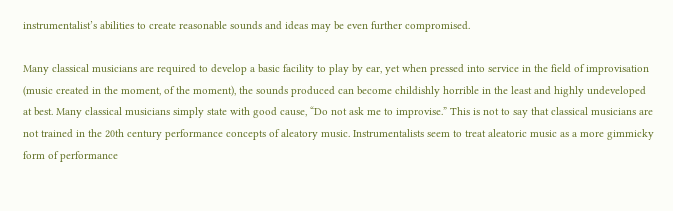instrumentalist’s abilities to create reasonable sounds and ideas may be even further compromised.

Many classical musicians are required to develop a basic facility to play by ear, yet when pressed into service in the field of improvisation (music created in the moment, of the moment), the sounds produced can become childishly horrible in the least and highly undeveloped at best. Many classical musicians simply state with good cause, “Do not ask me to improvise.” This is not to say that classical musicians are not trained in the 20th century performance concepts of aleatory music. Instrumentalists seem to treat aleatoric music as a more gimmicky form of performance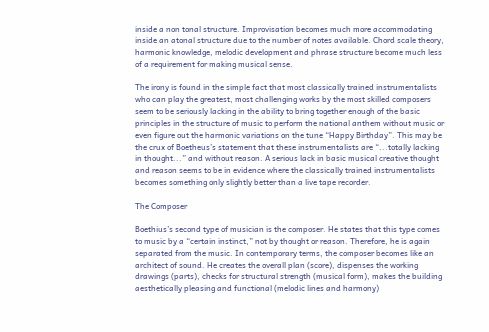inside a non tonal structure. Improvisation becomes much more accommodating inside an atonal structure due to the number of notes available. Chord scale theory, harmonic knowledge, melodic development and phrase structure become much less of a requirement for making musical sense.

The irony is found in the simple fact that most classically trained instrumentalists who can play the greatest, most challenging works by the most skilled composers seem to be seriously lacking in the ability to bring together enough of the basic principles in the structure of music to perform the national anthem without music or even figure out the harmonic variations on the tune “Happy Birthday”. This may be the crux of Boetheus’s statement that these instrumentalists are “...totally lacking in thought...” and without reason. A serious lack in basic musical creative thought and reason seems to be in evidence where the classically trained instrumentalists becomes something only slightly better than a live tape recorder.

The Composer

Boethius’s second type of musician is the composer. He states that this type comes to music by a “certain instinct,” not by thought or reason. Therefore, he is again separated from the music. In contemporary terms, the composer becomes like an architect of sound. He creates the overall plan (score), dispenses the working drawings (parts), checks for structural strength (musical form), makes the building aesthetically pleasing and functional (melodic lines and harmony)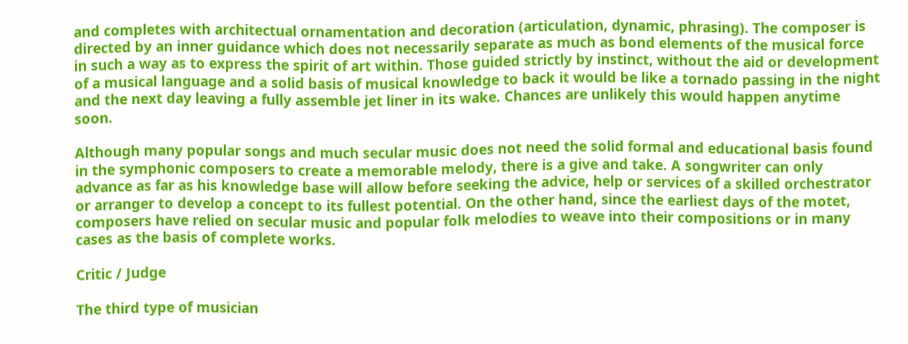and completes with architectual ornamentation and decoration (articulation, dynamic, phrasing). The composer is directed by an inner guidance which does not necessarily separate as much as bond elements of the musical force in such a way as to express the spirit of art within. Those guided strictly by instinct, without the aid or development of a musical language and a solid basis of musical knowledge to back it would be like a tornado passing in the night and the next day leaving a fully assemble jet liner in its wake. Chances are unlikely this would happen anytime soon.

Although many popular songs and much secular music does not need the solid formal and educational basis found in the symphonic composers to create a memorable melody, there is a give and take. A songwriter can only advance as far as his knowledge base will allow before seeking the advice, help or services of a skilled orchestrator or arranger to develop a concept to its fullest potential. On the other hand, since the earliest days of the motet, composers have relied on secular music and popular folk melodies to weave into their compositions or in many cases as the basis of complete works.

Critic / Judge

The third type of musician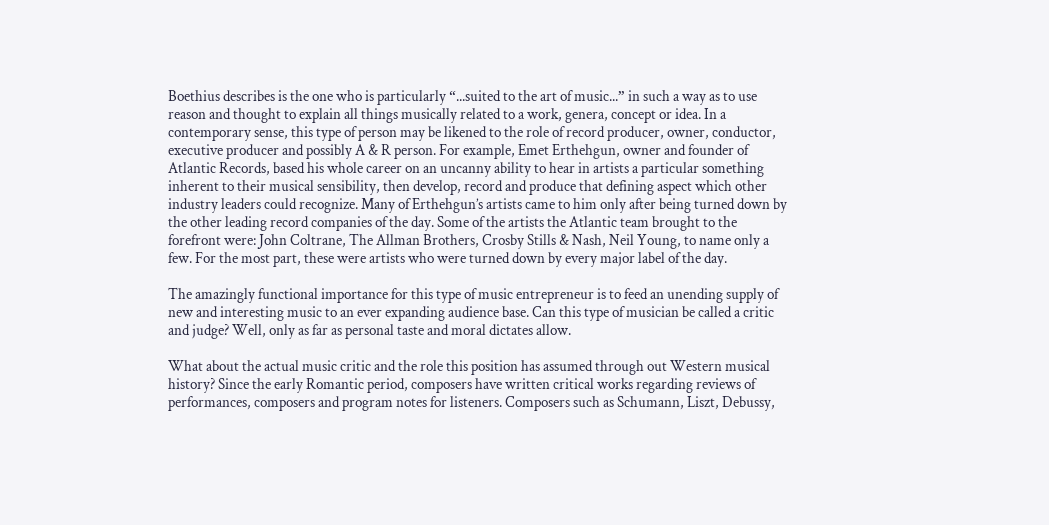Boethius describes is the one who is particularly “...suited to the art of music...” in such a way as to use reason and thought to explain all things musically related to a work, genera, concept or idea. In a contemporary sense, this type of person may be likened to the role of record producer, owner, conductor, executive producer and possibly A & R person. For example, Emet Erthehgun, owner and founder of Atlantic Records, based his whole career on an uncanny ability to hear in artists a particular something inherent to their musical sensibility, then develop, record and produce that defining aspect which other industry leaders could recognize. Many of Erthehgun’s artists came to him only after being turned down by the other leading record companies of the day. Some of the artists the Atlantic team brought to the forefront were: John Coltrane, The Allman Brothers, Crosby Stills & Nash, Neil Young, to name only a few. For the most part, these were artists who were turned down by every major label of the day.

The amazingly functional importance for this type of music entrepreneur is to feed an unending supply of new and interesting music to an ever expanding audience base. Can this type of musician be called a critic and judge? Well, only as far as personal taste and moral dictates allow.

What about the actual music critic and the role this position has assumed through out Western musical history? Since the early Romantic period, composers have written critical works regarding reviews of performances, composers and program notes for listeners. Composers such as Schumann, Liszt, Debussy,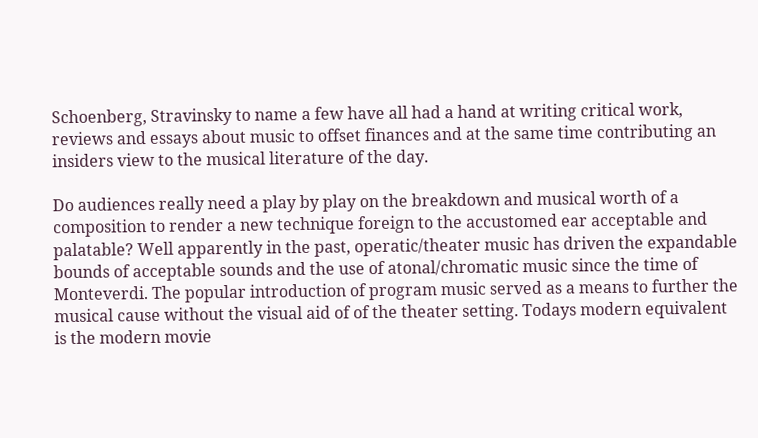Schoenberg, Stravinsky to name a few have all had a hand at writing critical work, reviews and essays about music to offset finances and at the same time contributing an insiders view to the musical literature of the day.

Do audiences really need a play by play on the breakdown and musical worth of a composition to render a new technique foreign to the accustomed ear acceptable and palatable? Well apparently in the past, operatic/theater music has driven the expandable bounds of acceptable sounds and the use of atonal/chromatic music since the time of Monteverdi. The popular introduction of program music served as a means to further the musical cause without the visual aid of of the theater setting. Todays modern equivalent is the modern movie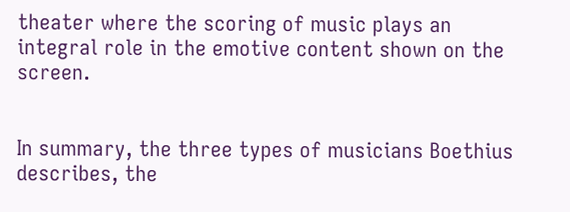theater where the scoring of music plays an integral role in the emotive content shown on the screen.


In summary, the three types of musicians Boethius describes, the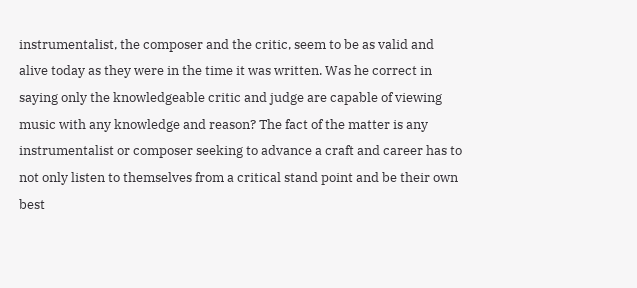instrumentalist, the composer and the critic, seem to be as valid and alive today as they were in the time it was written. Was he correct in saying only the knowledgeable critic and judge are capable of viewing music with any knowledge and reason? The fact of the matter is any instrumentalist or composer seeking to advance a craft and career has to not only listen to themselves from a critical stand point and be their own best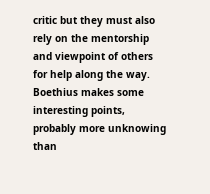critic but they must also rely on the mentorship and viewpoint of others for help along the way. Boethius makes some interesting points, probably more unknowing than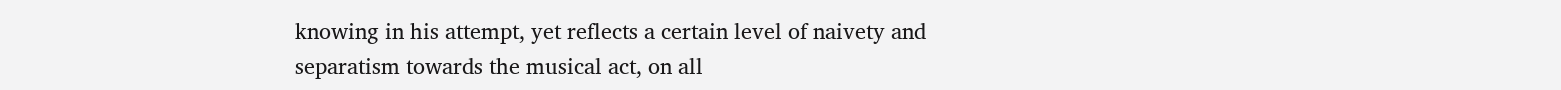knowing in his attempt, yet reflects a certain level of naivety and separatism towards the musical act, on all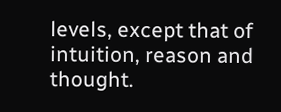levels, except that of intuition, reason and thought.